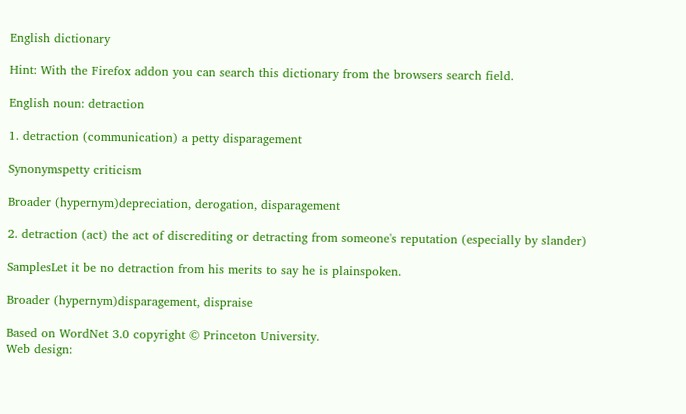English dictionary

Hint: With the Firefox addon you can search this dictionary from the browsers search field.

English noun: detraction

1. detraction (communication) a petty disparagement

Synonymspetty criticism

Broader (hypernym)depreciation, derogation, disparagement

2. detraction (act) the act of discrediting or detracting from someone's reputation (especially by slander)

SamplesLet it be no detraction from his merits to say he is plainspoken.

Broader (hypernym)disparagement, dispraise

Based on WordNet 3.0 copyright © Princeton University.
Web design: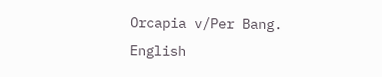Orcapia v/Per Bang. English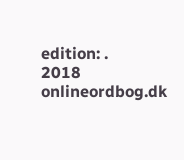edition: .
2018 onlineordbog.dk